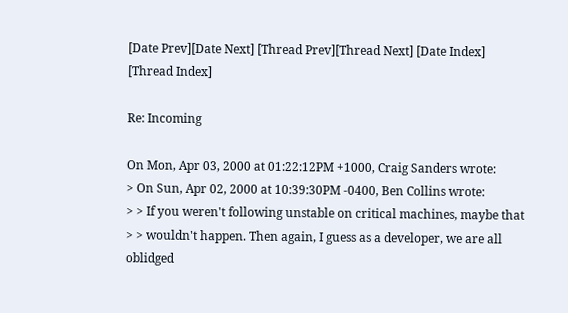[Date Prev][Date Next] [Thread Prev][Thread Next] [Date Index] [Thread Index]

Re: Incoming

On Mon, Apr 03, 2000 at 01:22:12PM +1000, Craig Sanders wrote:
> On Sun, Apr 02, 2000 at 10:39:30PM -0400, Ben Collins wrote:
> > If you weren't following unstable on critical machines, maybe that
> > wouldn't happen. Then again, I guess as a developer, we are all oblidged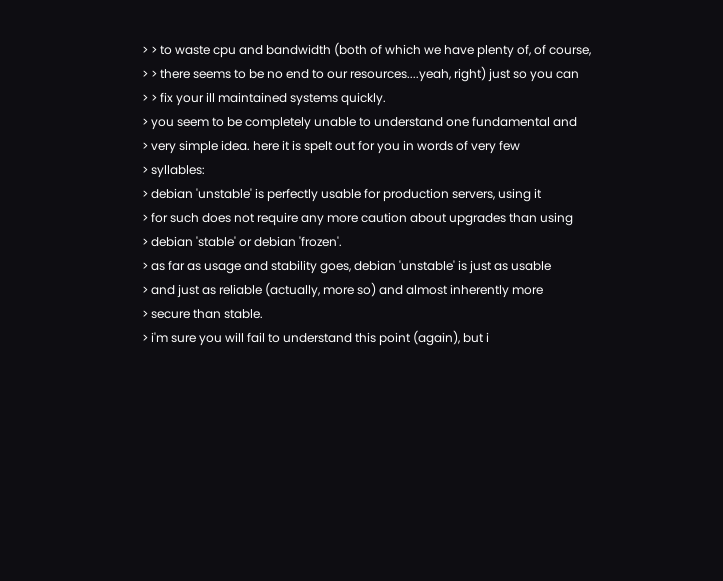> > to waste cpu and bandwidth (both of which we have plenty of, of course,
> > there seems to be no end to our resources....yeah, right) just so you can
> > fix your ill maintained systems quickly.
> you seem to be completely unable to understand one fundamental and
> very simple idea. here it is spelt out for you in words of very few
> syllables:
> debian 'unstable' is perfectly usable for production servers, using it
> for such does not require any more caution about upgrades than using
> debian 'stable' or debian 'frozen'.
> as far as usage and stability goes, debian 'unstable' is just as usable
> and just as reliable (actually, more so) and almost inherently more
> secure than stable.
> i'm sure you will fail to understand this point (again), but i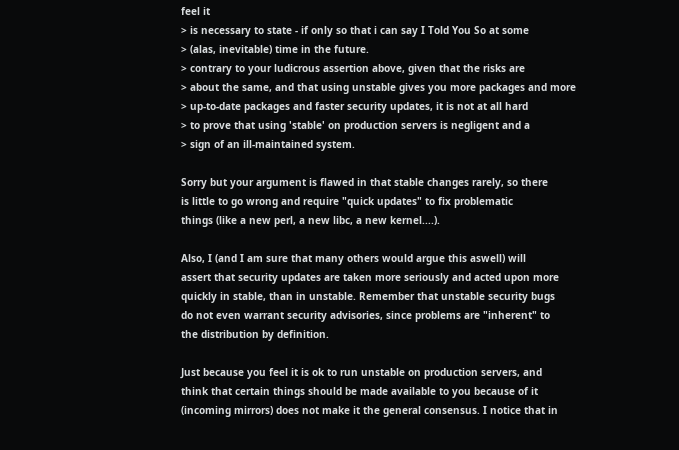feel it
> is necessary to state - if only so that i can say I Told You So at some
> (alas, inevitable) time in the future.
> contrary to your ludicrous assertion above, given that the risks are
> about the same, and that using unstable gives you more packages and more
> up-to-date packages and faster security updates, it is not at all hard
> to prove that using 'stable' on production servers is negligent and a
> sign of an ill-maintained system.

Sorry but your argument is flawed in that stable changes rarely, so there
is little to go wrong and require "quick updates" to fix problematic
things (like a new perl, a new libc, a new kernel....).

Also, I (and I am sure that many others would argue this aswell) will
assert that security updates are taken more seriously and acted upon more
quickly in stable, than in unstable. Remember that unstable security bugs
do not even warrant security advisories, since problems are "inherent" to
the distribution by definition.

Just because you feel it is ok to run unstable on production servers, and
think that certain things should be made available to you because of it
(incoming mirrors) does not make it the general consensus. I notice that in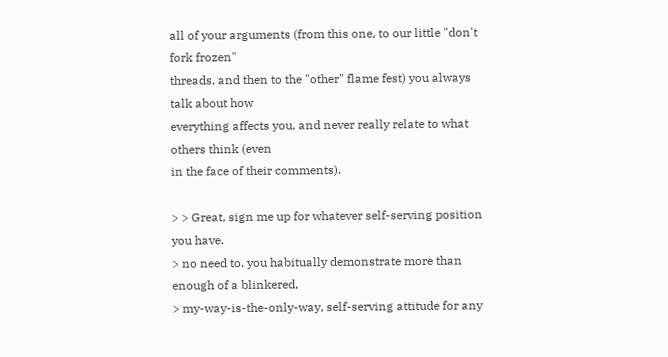all of your arguments (from this one, to our little "don't fork frozen"
threads, and then to the "other" flame fest) you always talk about how
everything affects you, and never really relate to what others think (even
in the face of their comments).

> > Great, sign me up for whatever self-serving position you have.
> no need to. you habitually demonstrate more than enough of a blinkered,
> my-way-is-the-only-way, self-serving attitude for any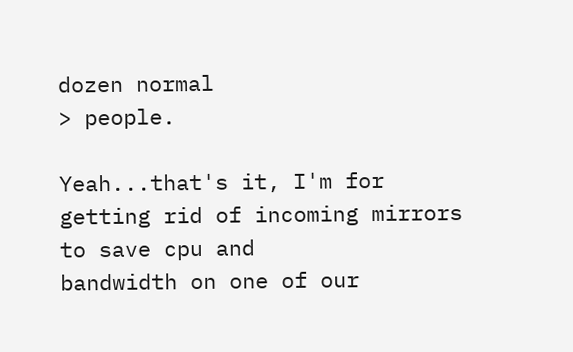dozen normal
> people.

Yeah...that's it, I'm for getting rid of incoming mirrors to save cpu and
bandwidth on one of our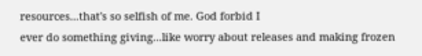resources...that's so selfish of me. God forbid I
ever do something giving...like worry about releases and making frozen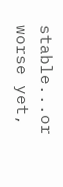stable...or worse yet,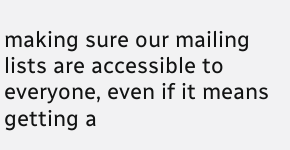making sure our mailing lists are accessible to
everyone, even if it means getting a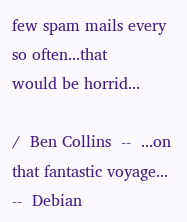few spam mails every so often...that
would be horrid...

/  Ben Collins  --  ...on that fantastic voyage...  --  Debian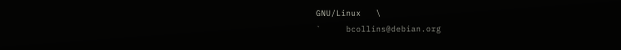GNU/Linux   \
`     bcollins@debian.org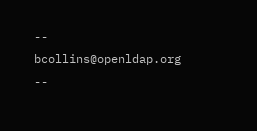--  bcollins@openldap.org  --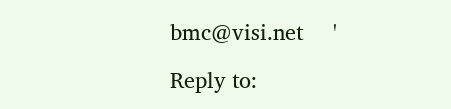bmc@visi.net     '

Reply to: